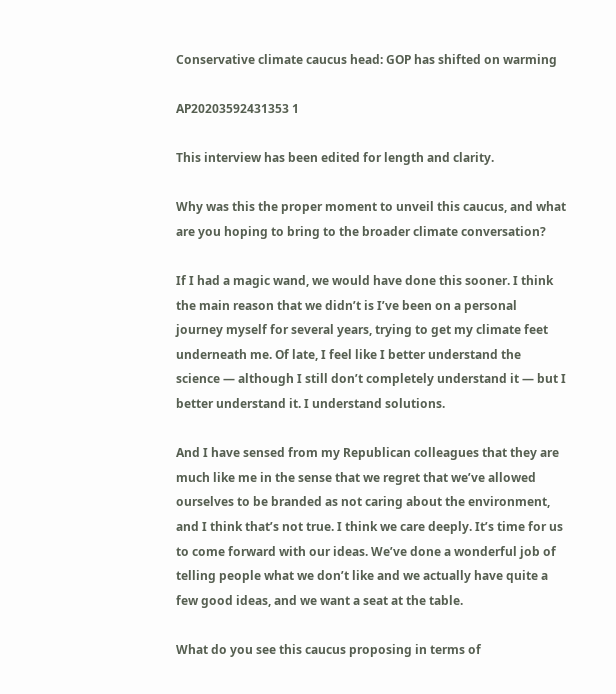Conservative climate caucus head: GOP has shifted on warming

AP20203592431353 1

This interview has been edited for length and clarity.

Why was this the proper moment to unveil this caucus, and what are you hoping to bring to the broader climate conversation?

If I had a magic wand, we would have done this sooner. I think the main reason that we didn’t is I’ve been on a personal journey myself for several years, trying to get my climate feet underneath me. Of late, I feel like I better understand the science — although I still don’t completely understand it — but I better understand it. I understand solutions.

And I have sensed from my Republican colleagues that they are much like me in the sense that we regret that we’ve allowed ourselves to be branded as not caring about the environment, and I think that’s not true. I think we care deeply. It’s time for us to come forward with our ideas. We’ve done a wonderful job of telling people what we don’t like and we actually have quite a few good ideas, and we want a seat at the table.

What do you see this caucus proposing in terms of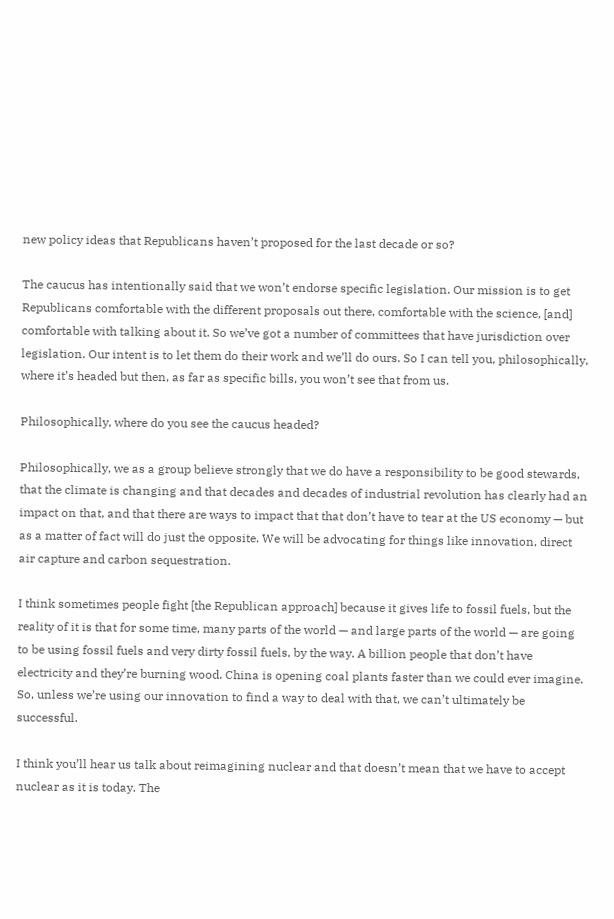new policy ideas that Republicans haven’t proposed for the last decade or so?

The caucus has intentionally said that we won’t endorse specific legislation. Our mission is to get Republicans comfortable with the different proposals out there, comfortable with the science, [and] comfortable with talking about it. So we’ve got a number of committees that have jurisdiction over legislation. Our intent is to let them do their work and we’ll do ours. So I can tell you, philosophically, where it’s headed but then, as far as specific bills, you won’t see that from us.

Philosophically, where do you see the caucus headed?

Philosophically, we as a group believe strongly that we do have a responsibility to be good stewards, that the climate is changing and that decades and decades of industrial revolution has clearly had an impact on that, and that there are ways to impact that that don’t have to tear at the US economy — but as a matter of fact will do just the opposite. We will be advocating for things like innovation, direct air capture and carbon sequestration.

I think sometimes people fight [the Republican approach] because it gives life to fossil fuels, but the reality of it is that for some time, many parts of the world — and large parts of the world — are going to be using fossil fuels and very dirty fossil fuels, by the way. A billion people that don’t have electricity and they’re burning wood. China is opening coal plants faster than we could ever imagine. So, unless we’re using our innovation to find a way to deal with that, we can’t ultimately be successful.

I think you’ll hear us talk about reimagining nuclear and that doesn’t mean that we have to accept nuclear as it is today. The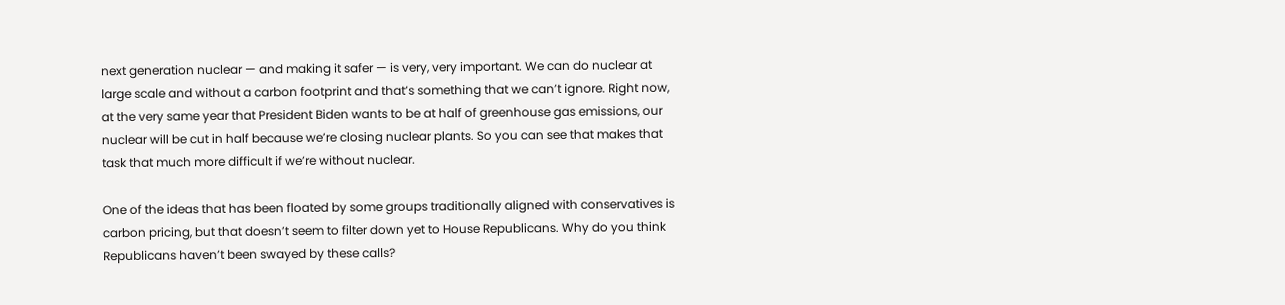next generation nuclear — and making it safer — is very, very important. We can do nuclear at large scale and without a carbon footprint and that’s something that we can’t ignore. Right now, at the very same year that President Biden wants to be at half of greenhouse gas emissions, our nuclear will be cut in half because we’re closing nuclear plants. So you can see that makes that task that much more difficult if we’re without nuclear.

One of the ideas that has been floated by some groups traditionally aligned with conservatives is carbon pricing, but that doesn’t seem to filter down yet to House Republicans. Why do you think Republicans haven’t been swayed by these calls?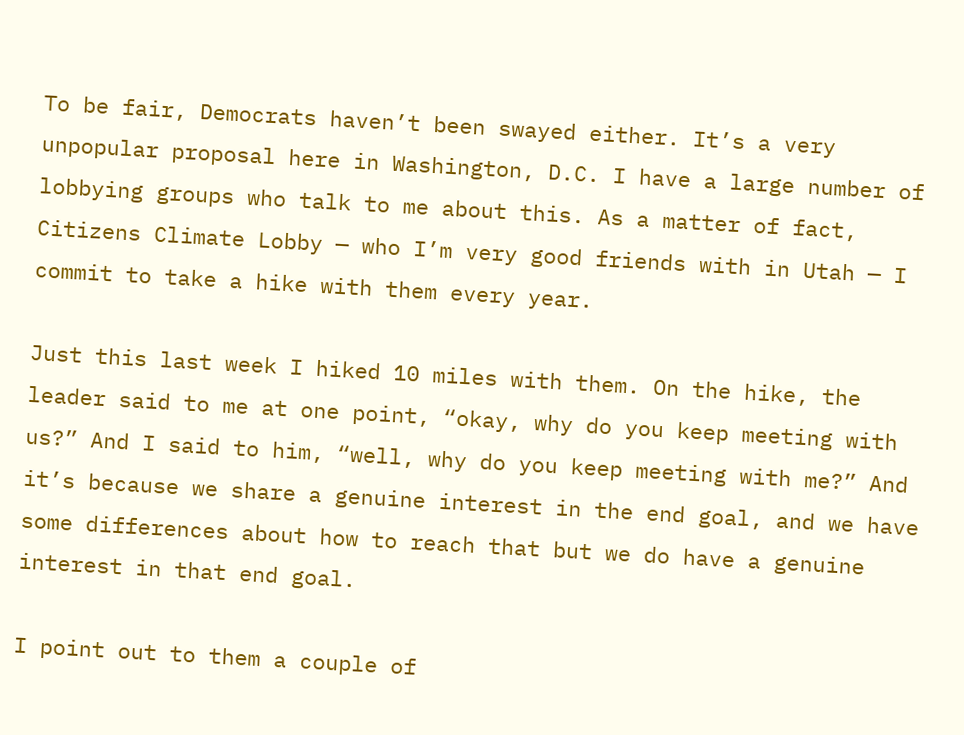To be fair, Democrats haven’t been swayed either. It’s a very unpopular proposal here in Washington, D.C. I have a large number of lobbying groups who talk to me about this. As a matter of fact, Citizens Climate Lobby — who I’m very good friends with in Utah — I commit to take a hike with them every year.

Just this last week I hiked 10 miles with them. On the hike, the leader said to me at one point, “okay, why do you keep meeting with us?” And I said to him, “well, why do you keep meeting with me?” And it’s because we share a genuine interest in the end goal, and we have some differences about how to reach that but we do have a genuine interest in that end goal.

I point out to them a couple of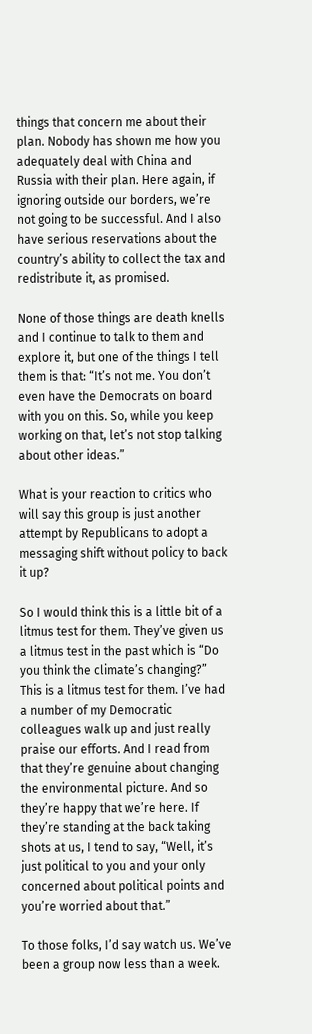things that concern me about their plan. Nobody has shown me how you adequately deal with China and Russia with their plan. Here again, if ignoring outside our borders, we’re not going to be successful. And I also have serious reservations about the country’s ability to collect the tax and redistribute it, as promised.

None of those things are death knells and I continue to talk to them and explore it, but one of the things I tell them is that: “It’s not me. You don’t even have the Democrats on board with you on this. So, while you keep working on that, let’s not stop talking about other ideas.”

What is your reaction to critics who will say this group is just another attempt by Republicans to adopt a messaging shift without policy to back it up?

So I would think this is a little bit of a litmus test for them. They’ve given us a litmus test in the past which is “Do you think the climate’s changing?” This is a litmus test for them. I’ve had a number of my Democratic colleagues walk up and just really praise our efforts. And I read from that they’re genuine about changing the environmental picture. And so they’re happy that we’re here. If they’re standing at the back taking shots at us, I tend to say, “Well, it’s just political to you and your only concerned about political points and you’re worried about that.”

To those folks, I’d say watch us. We’ve been a group now less than a week.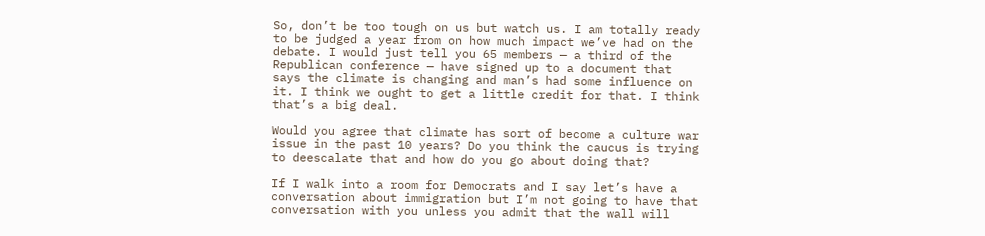So, don’t be too tough on us but watch us. I am totally ready to be judged a year from on how much impact we’ve had on the debate. I would just tell you 65 members — a third of the Republican conference — have signed up to a document that says the climate is changing and man’s had some influence on it. I think we ought to get a little credit for that. I think that’s a big deal.

Would you agree that climate has sort of become a culture war issue in the past 10 years? Do you think the caucus is trying to deescalate that and how do you go about doing that?

If I walk into a room for Democrats and I say let’s have a conversation about immigration but I’m not going to have that conversation with you unless you admit that the wall will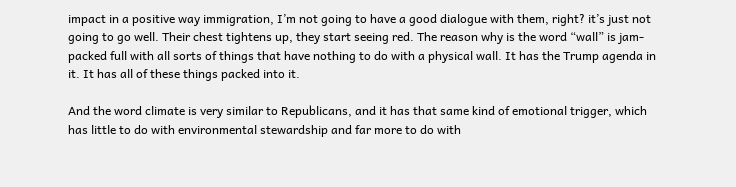impact in a positive way immigration, I’m not going to have a good dialogue with them, right? it’s just not going to go well. Their chest tightens up, they start seeing red. The reason why is the word “wall” is jam-packed full with all sorts of things that have nothing to do with a physical wall. It has the Trump agenda in it. It has all of these things packed into it.

And the word climate is very similar to Republicans, and it has that same kind of emotional trigger, which has little to do with environmental stewardship and far more to do with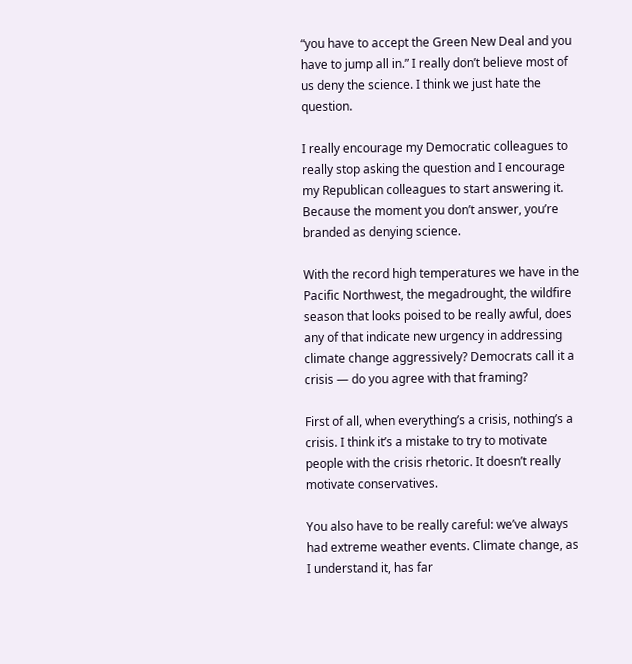“you have to accept the Green New Deal and you have to jump all in.” I really don’t believe most of us deny the science. I think we just hate the question.

I really encourage my Democratic colleagues to really stop asking the question and I encourage my Republican colleagues to start answering it. Because the moment you don’t answer, you’re branded as denying science.

With the record high temperatures we have in the Pacific Northwest, the megadrought, the wildfire season that looks poised to be really awful, does any of that indicate new urgency in addressing climate change aggressively? Democrats call it a crisis — do you agree with that framing?

First of all, when everything’s a crisis, nothing’s a crisis. I think it’s a mistake to try to motivate people with the crisis rhetoric. It doesn’t really motivate conservatives.

You also have to be really careful: we’ve always had extreme weather events. Climate change, as I understand it, has far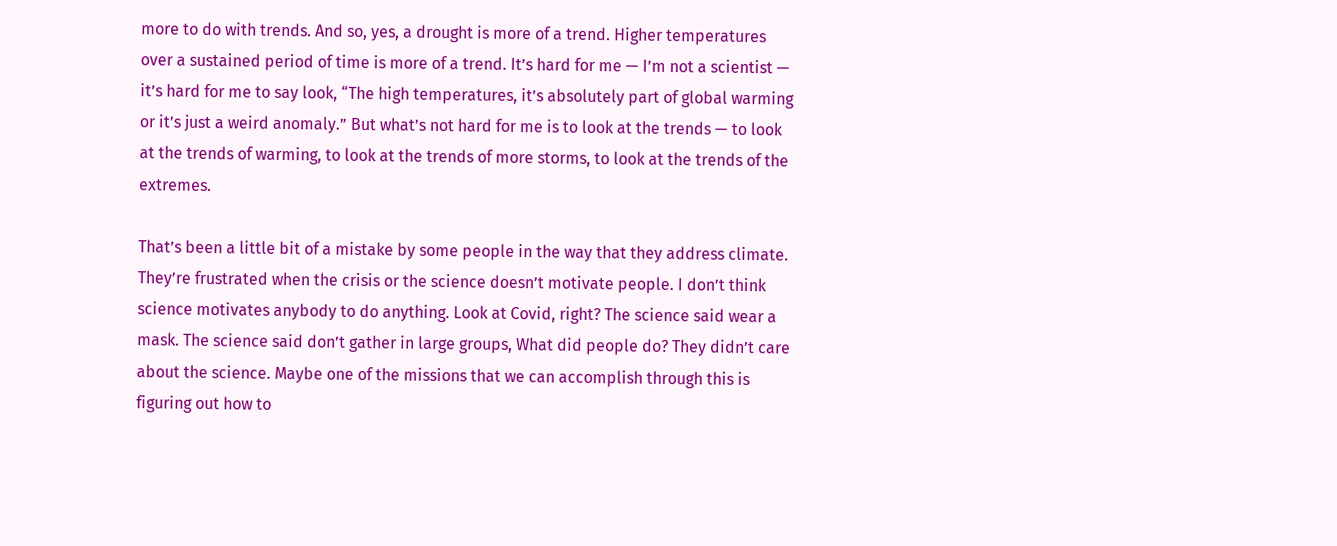more to do with trends. And so, yes, a drought is more of a trend. Higher temperatures over a sustained period of time is more of a trend. It’s hard for me — I’m not a scientist — it’s hard for me to say look, “The high temperatures, it’s absolutely part of global warming or it’s just a weird anomaly.” But what’s not hard for me is to look at the trends — to look at the trends of warming, to look at the trends of more storms, to look at the trends of the extremes.

That’s been a little bit of a mistake by some people in the way that they address climate. They’re frustrated when the crisis or the science doesn’t motivate people. I don’t think science motivates anybody to do anything. Look at Covid, right? The science said wear a mask. The science said don’t gather in large groups, What did people do? They didn’t care about the science. Maybe one of the missions that we can accomplish through this is figuring out how to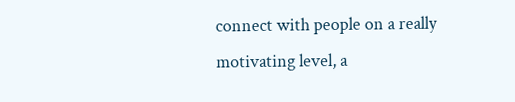connect with people on a really motivating level, a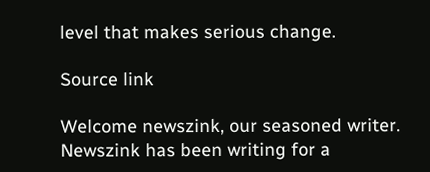level that makes serious change.

Source link

Welcome newszink, our seasoned writer. Newszink has been writing for a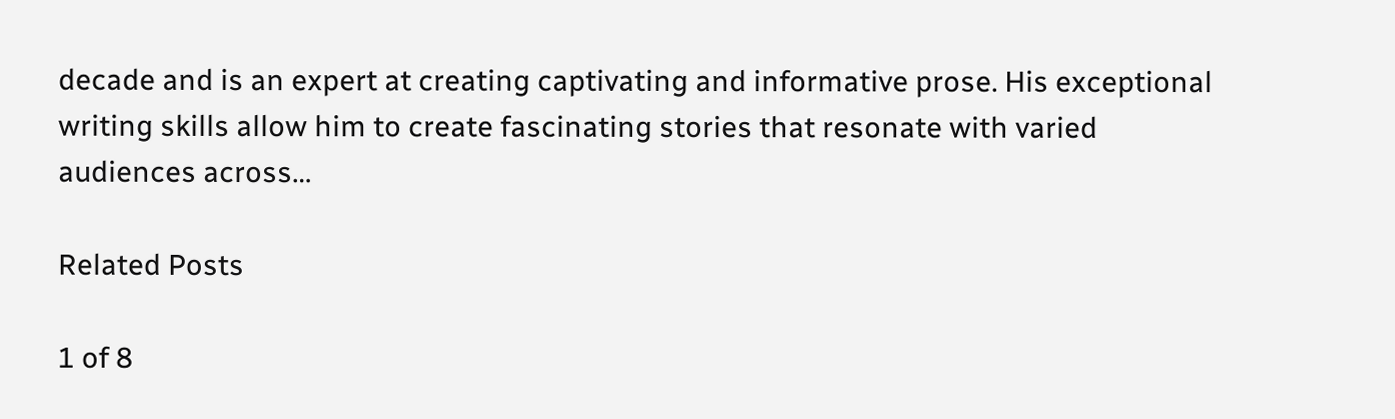decade and is an expert at creating captivating and informative prose. His exceptional writing skills allow him to create fascinating stories that resonate with varied audiences across…

Related Posts

1 of 8